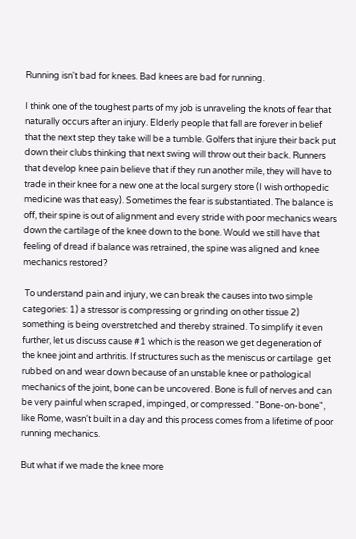Running isn't bad for knees. Bad knees are bad for running.

I think one of the toughest parts of my job is unraveling the knots of fear that naturally occurs after an injury. Elderly people that fall are forever in belief that the next step they take will be a tumble. Golfers that injure their back put down their clubs thinking that next swing will throw out their back. Runners that develop knee pain believe that if they run another mile, they will have to trade in their knee for a new one at the local surgery store (I wish orthopedic medicine was that easy). Sometimes the fear is substantiated. The balance is off, their spine is out of alignment and every stride with poor mechanics wears down the cartilage of the knee down to the bone. Would we still have that feeling of dread if balance was retrained, the spine was aligned and knee mechanics restored?

 To understand pain and injury, we can break the causes into two simple categories: 1) a stressor is compressing or grinding on other tissue 2) something is being overstretched and thereby strained. To simplify it even further, let us discuss cause #1 which is the reason we get degeneration of the knee joint and arthritis. If structures such as the meniscus or cartilage  get rubbed on and wear down because of an unstable knee or pathological mechanics of the joint, bone can be uncovered. Bone is full of nerves and can be very painful when scraped, impinged, or compressed. "Bone-on-bone", like Rome, wasn't built in a day and this process comes from a lifetime of poor running mechanics.

But what if we made the knee more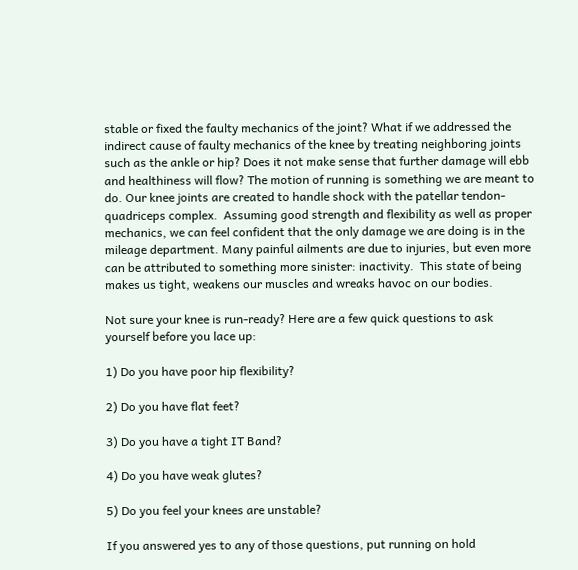stable or fixed the faulty mechanics of the joint? What if we addressed the indirect cause of faulty mechanics of the knee by treating neighboring joints such as the ankle or hip? Does it not make sense that further damage will ebb and healthiness will flow? The motion of running is something we are meant to do. Our knee joints are created to handle shock with the patellar tendon-quadriceps complex.  Assuming good strength and flexibility as well as proper mechanics, we can feel confident that the only damage we are doing is in the mileage department. Many painful ailments are due to injuries, but even more can be attributed to something more sinister: inactivity.  This state of being makes us tight, weakens our muscles and wreaks havoc on our bodies.

Not sure your knee is run-ready? Here are a few quick questions to ask yourself before you lace up:

1) Do you have poor hip flexibility?

2) Do you have flat feet?

3) Do you have a tight IT Band?

4) Do you have weak glutes?

5) Do you feel your knees are unstable?

If you answered yes to any of those questions, put running on hold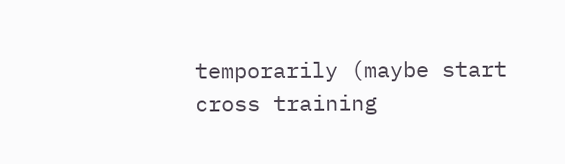temporarily (maybe start cross training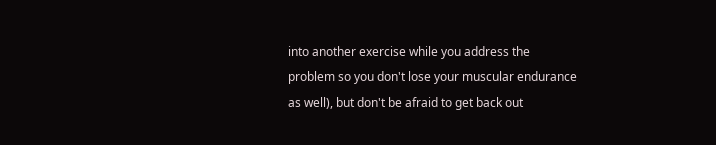into another exercise while you address the problem so you don't lose your muscular endurance as well), but don't be afraid to get back out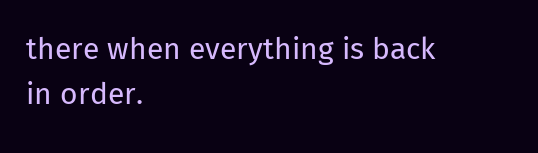there when everything is back in order.